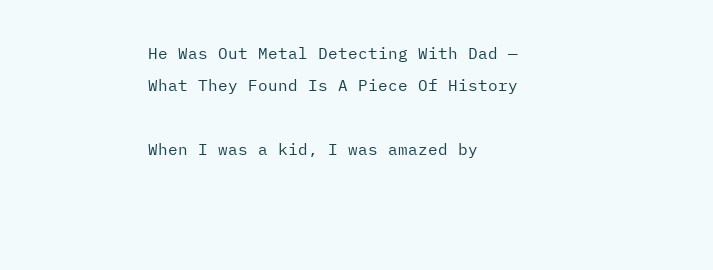He Was Out Metal Detecting With Dad — What They Found Is A Piece Of History

When I was a kid, I was amazed by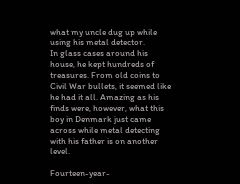what my uncle dug up while using his metal detector.
In glass cases around his house, he kept hundreds of treasures. From old coins to Civil War bullets, it seemed like he had it all. Amazing as his finds were, however, what this boy in Denmark just came across while metal detecting with his father is on another level.

Fourteen-year-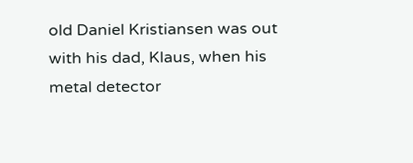old Daniel Kristiansen was out with his dad, Klaus, when his metal detector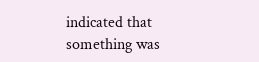indicated that something was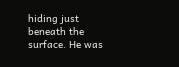hiding just beneath the surface. He was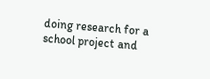doing research for a school project and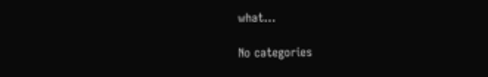what…

No categories